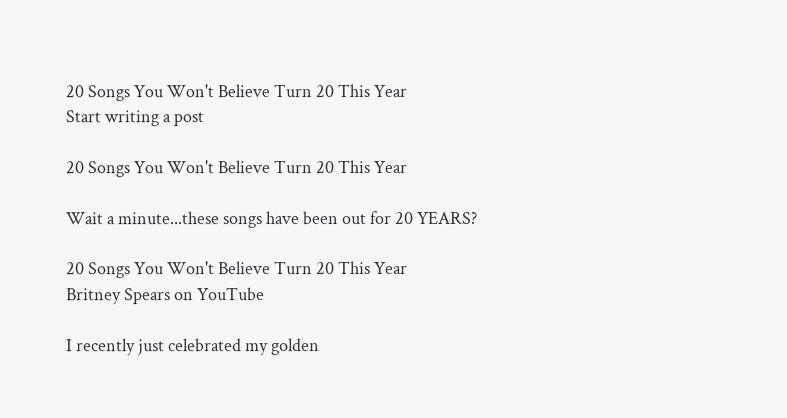20 Songs You Won't Believe Turn 20 This Year
Start writing a post

20 Songs You Won't Believe Turn 20 This Year

Wait a minute...these songs have been out for 20 YEARS?

20 Songs You Won't Believe Turn 20 This Year
Britney Spears on YouTube

I recently just celebrated my golden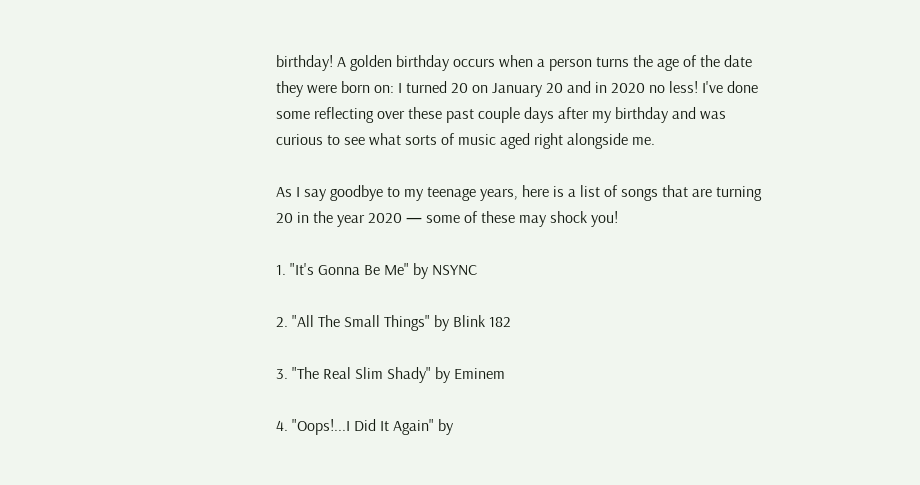birthday! A golden birthday occurs when a person turns the age of the date they were born on: I turned 20 on January 20 and in 2020 no less! I've done some reflecting over these past couple days after my birthday and was curious to see what sorts of music aged right alongside me.

As I say goodbye to my teenage years, here is a list of songs that are turning 20 in the year 2020 — some of these may shock you!

1. "It's Gonna Be Me" by NSYNC

2. "All The Small Things" by Blink 182

3. "The Real Slim Shady" by Eminem

4. "Oops!...I Did It Again" by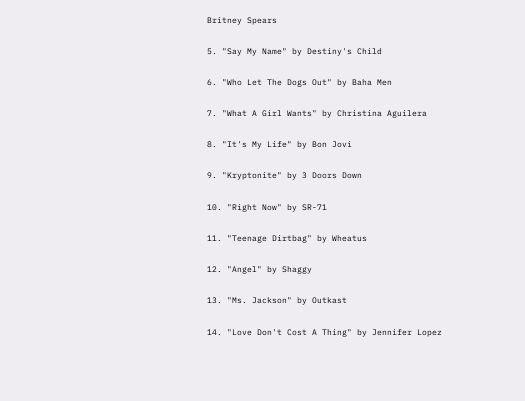Britney Spears

5. "Say My Name" by Destiny's Child

6. "Who Let The Dogs Out" by Baha Men

7. "What A Girl Wants" by Christina Aguilera

8. "It's My Life" by Bon Jovi

9. "Kryptonite" by 3 Doors Down

10. "Right Now" by SR-71

11. "Teenage Dirtbag" by Wheatus

12. "Angel" by Shaggy

13. "Ms. Jackson" by Outkast

14. "Love Don't Cost A Thing" by Jennifer Lopez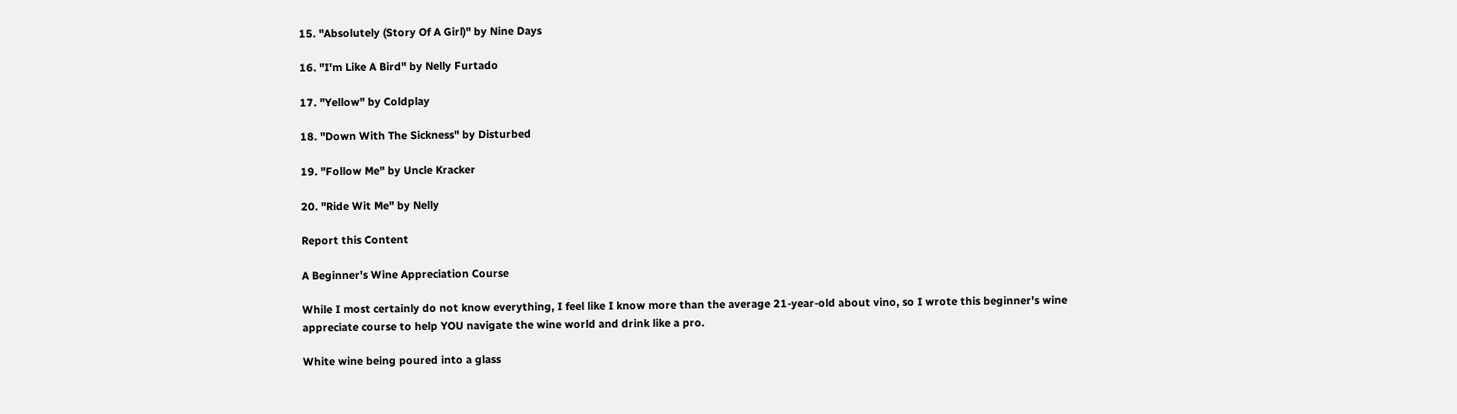15. "Absolutely (Story Of A Girl)" by Nine Days

16. "I'm Like A Bird" by Nelly Furtado

17. "Yellow" by Coldplay

18. "Down With The Sickness" by Disturbed

19. "Follow Me" by Uncle Kracker

20. "Ride Wit Me" by Nelly

Report this Content

A Beginner's Wine Appreciation Course

While I most certainly do not know everything, I feel like I know more than the average 21-year-old about vino, so I wrote this beginner's wine appreciate course to help YOU navigate the wine world and drink like a pro.

White wine being poured into a glass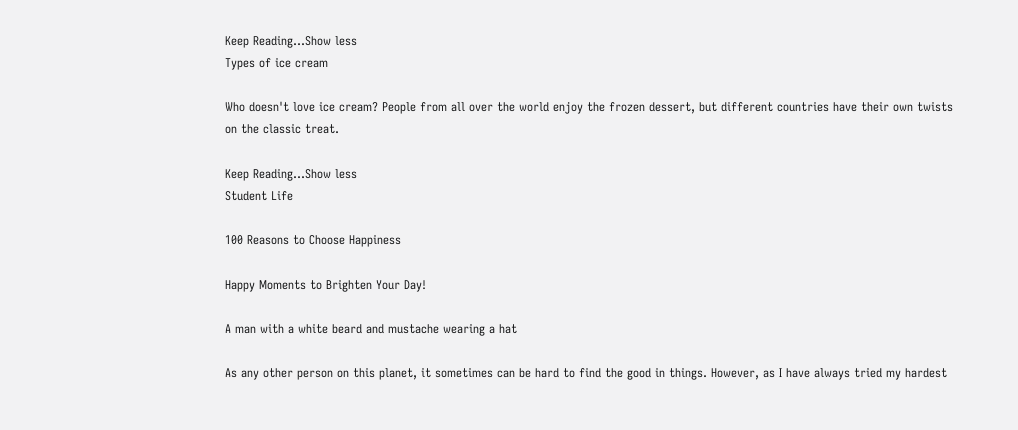Keep Reading...Show less
Types of ice cream

Who doesn't love ice cream? People from all over the world enjoy the frozen dessert, but different countries have their own twists on the classic treat.

Keep Reading...Show less
Student Life

100 Reasons to Choose Happiness

Happy Moments to Brighten Your Day!

A man with a white beard and mustache wearing a hat

As any other person on this planet, it sometimes can be hard to find the good in things. However, as I have always tried my hardest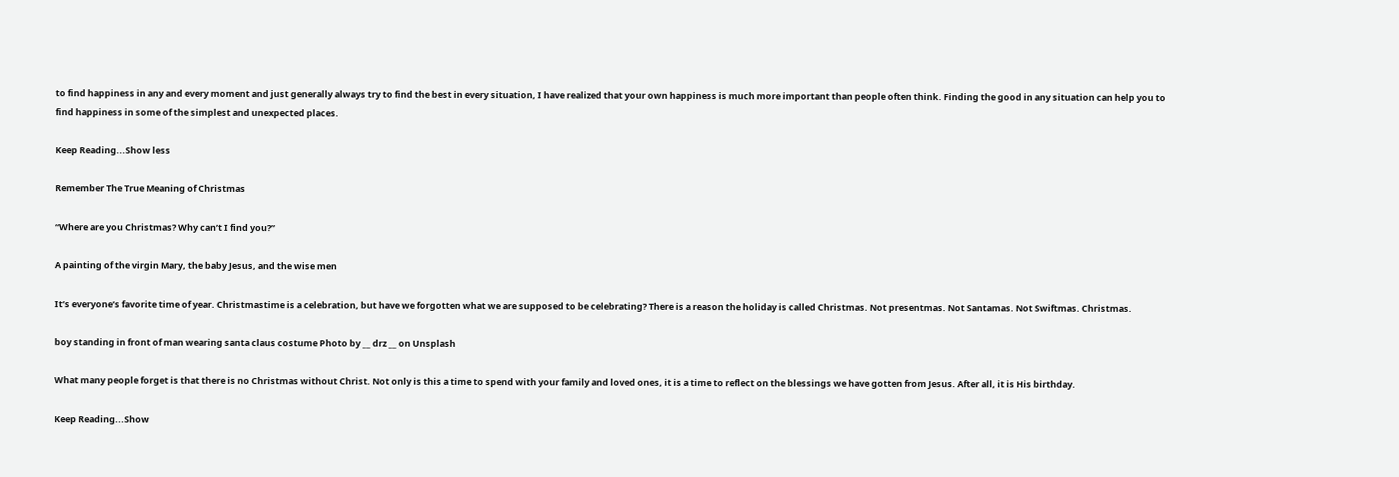to find happiness in any and every moment and just generally always try to find the best in every situation, I have realized that your own happiness is much more important than people often think. Finding the good in any situation can help you to find happiness in some of the simplest and unexpected places.

Keep Reading...Show less

Remember The True Meaning of Christmas

“Where are you Christmas? Why can’t I find you?”

A painting of the virgin Mary, the baby Jesus, and the wise men

It’s everyone’s favorite time of year. Christmastime is a celebration, but have we forgotten what we are supposed to be celebrating? There is a reason the holiday is called Christmas. Not presentmas. Not Santamas. Not Swiftmas. Christmas.

boy standing in front of man wearing santa claus costume Photo by __ drz __ on Unsplash

What many people forget is that there is no Christmas without Christ. Not only is this a time to spend with your family and loved ones, it is a time to reflect on the blessings we have gotten from Jesus. After all, it is His birthday.

Keep Reading...Show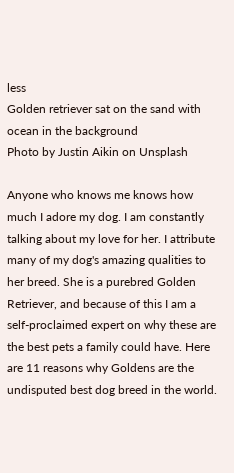less
Golden retriever sat on the sand with ocean in the background
Photo by Justin Aikin on Unsplash

Anyone who knows me knows how much I adore my dog. I am constantly talking about my love for her. I attribute many of my dog's amazing qualities to her breed. She is a purebred Golden Retriever, and because of this I am a self-proclaimed expert on why these are the best pets a family could have. Here are 11 reasons why Goldens are the undisputed best dog breed in the world.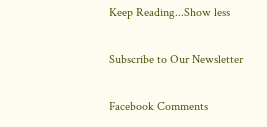Keep Reading...Show less

Subscribe to Our Newsletter

Facebook Comments